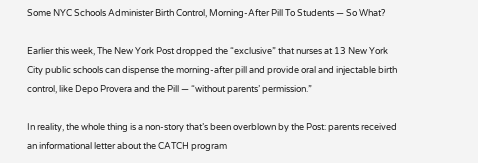Some NYC Schools Administer Birth Control, Morning-After Pill To Students — So What?

Earlier this week, The New York Post dropped the “exclusive” that nurses at 13 New York City public schools can dispense the morning-after pill and provide oral and injectable birth control, like Depo Provera and the Pill — “without parents’ permission.”

In reality, the whole thing is a non-story that’s been overblown by the Post: parents received an informational letter about the CATCH program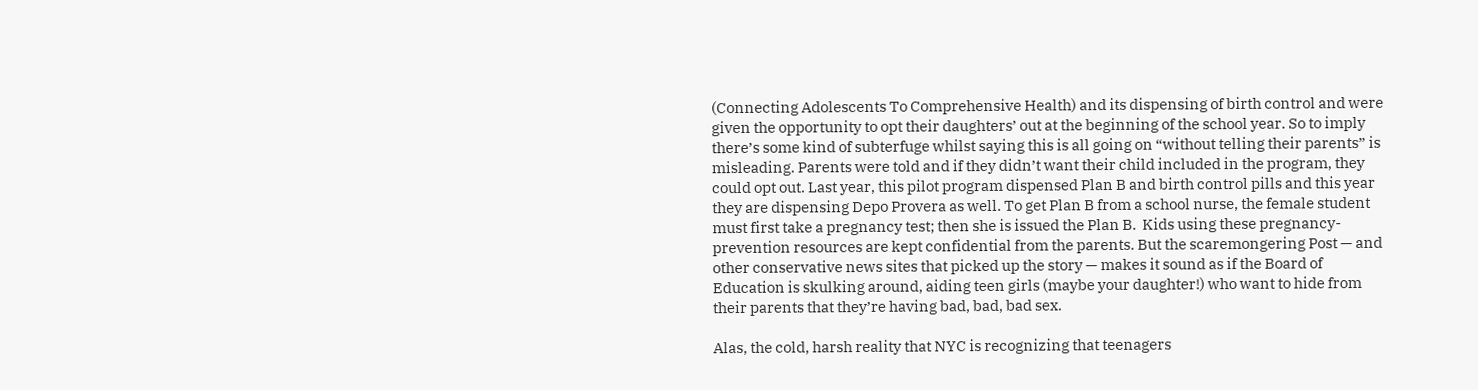(Connecting Adolescents To Comprehensive Health) and its dispensing of birth control and were given the opportunity to opt their daughters’ out at the beginning of the school year. So to imply there’s some kind of subterfuge whilst saying this is all going on “without telling their parents” is misleading. Parents were told and if they didn’t want their child included in the program, they could opt out. Last year, this pilot program dispensed Plan B and birth control pills and this year they are dispensing Depo Provera as well. To get Plan B from a school nurse, the female student must first take a pregnancy test; then she is issued the Plan B.  Kids using these pregnancy-prevention resources are kept confidential from the parents. But the scaremongering Post — and other conservative news sites that picked up the story — makes it sound as if the Board of Education is skulking around, aiding teen girls (maybe your daughter!) who want to hide from their parents that they’re having bad, bad, bad sex.

Alas, the cold, harsh reality that NYC is recognizing that teenagers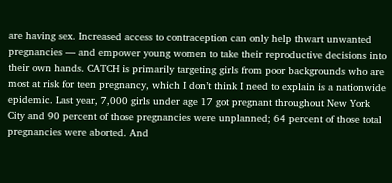are having sex. Increased access to contraception can only help thwart unwanted pregnancies — and empower young women to take their reproductive decisions into their own hands. CATCH is primarily targeting girls from poor backgrounds who are most at risk for teen pregnancy, which I don’t think I need to explain is a nationwide epidemic. Last year, 7,000 girls under age 17 got pregnant throughout New York City and 90 percent of those pregnancies were unplanned; 64 percent of those total pregnancies were aborted. And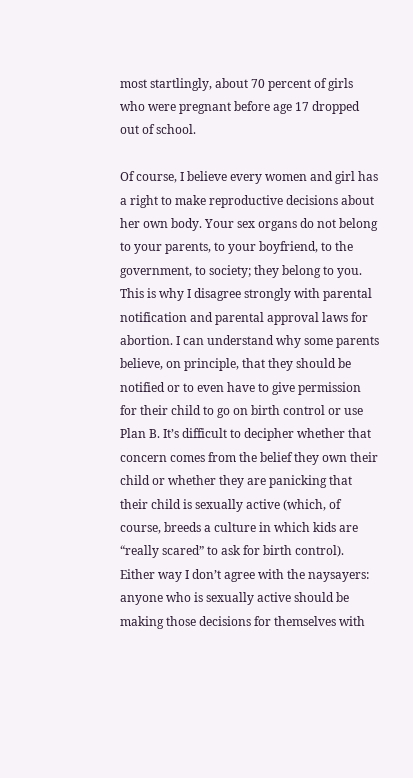most startlingly, about 70 percent of girls who were pregnant before age 17 dropped out of school.

Of course, I believe every women and girl has a right to make reproductive decisions about her own body. Your sex organs do not belong to your parents, to your boyfriend, to the government, to society; they belong to you. This is why I disagree strongly with parental notification and parental approval laws for abortion. I can understand why some parents believe, on principle, that they should be notified or to even have to give permission for their child to go on birth control or use Plan B. It’s difficult to decipher whether that concern comes from the belief they own their child or whether they are panicking that their child is sexually active (which, of course, breeds a culture in which kids are “really scared” to ask for birth control). Either way I don’t agree with the naysayers: anyone who is sexually active should be making those decisions for themselves with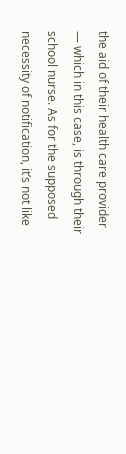the aid of their health care provider — which in this case, is through their school nurse. As for the supposed necessity of notification, it’s not like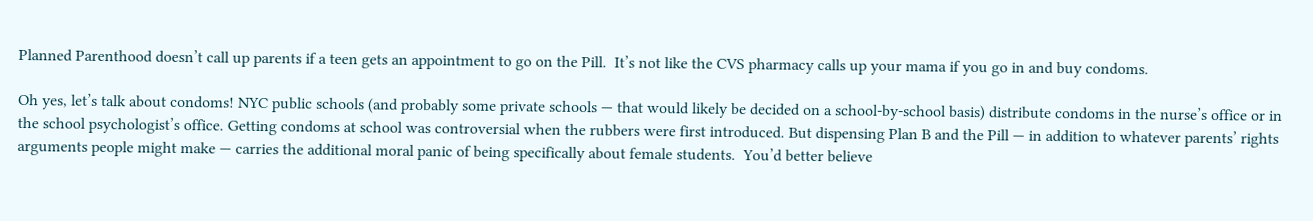Planned Parenthood doesn’t call up parents if a teen gets an appointment to go on the Pill.  It’s not like the CVS pharmacy calls up your mama if you go in and buy condoms.

Oh yes, let’s talk about condoms! NYC public schools (and probably some private schools — that would likely be decided on a school-by-school basis) distribute condoms in the nurse’s office or in the school psychologist’s office. Getting condoms at school was controversial when the rubbers were first introduced. But dispensing Plan B and the Pill — in addition to whatever parents’ rights arguments people might make — carries the additional moral panic of being specifically about female students.  You’d better believe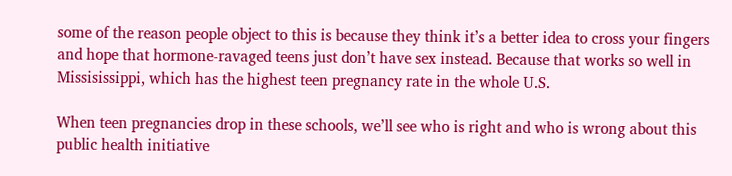some of the reason people object to this is because they think it’s a better idea to cross your fingers and hope that hormone-ravaged teens just don’t have sex instead. Because that works so well in Missisissippi, which has the highest teen pregnancy rate in the whole U.S.

When teen pregnancies drop in these schools, we’ll see who is right and who is wrong about this public health initiative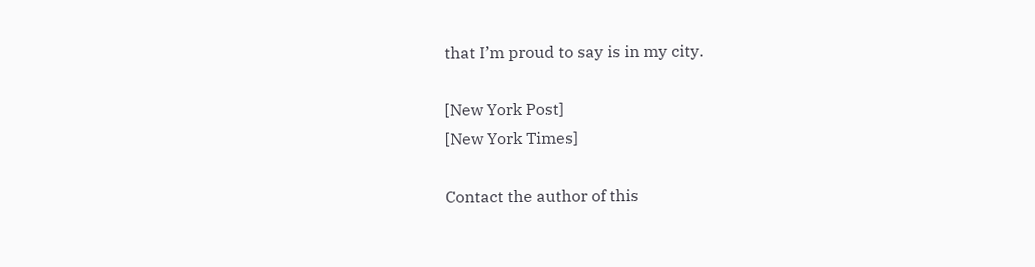that I’m proud to say is in my city.

[New York Post]
[New York Times]

Contact the author of this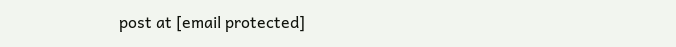post at [email protected]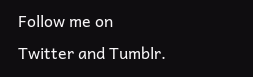Follow me on Twitter and Tumblr.